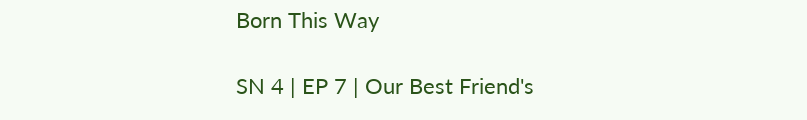Born This Way

SN 4 | EP 7 | Our Best Friend's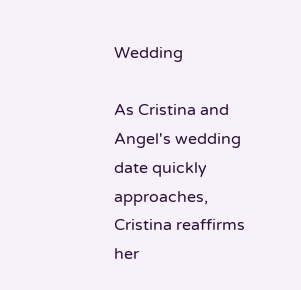Wedding

As Cristina and Angel's wedding date quickly approaches, Cristina reaffirms her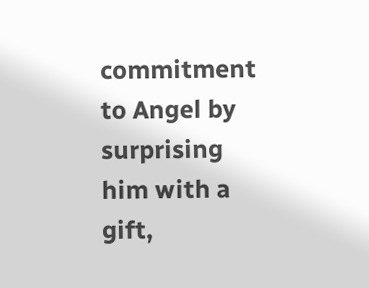commitment to Angel by surprising him with a gift,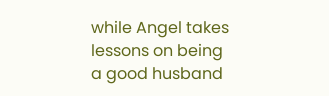while Angel takes lessons on being a good husband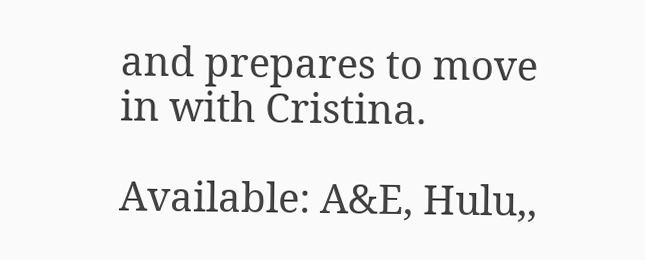and prepares to move in with Cristina.

Available: A&E, Hulu,,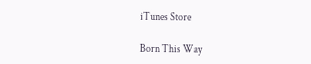iTunes Store

Born This Way